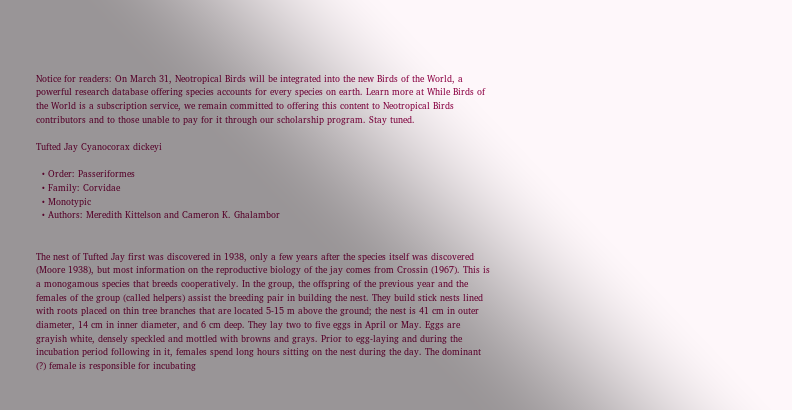Notice for readers: On March 31, Neotropical Birds will be integrated into the new Birds of the World, a powerful research database offering species accounts for every species on earth. Learn more at While Birds of the World is a subscription service, we remain committed to offering this content to Neotropical Birds contributors and to those unable to pay for it through our scholarship program. Stay tuned.

Tufted Jay Cyanocorax dickeyi

  • Order: Passeriformes
  • Family: Corvidae
  • Monotypic
  • Authors: Meredith Kittelson and Cameron K. Ghalambor


The nest of Tufted Jay first was discovered in 1938, only a few years after the species itself was discovered (Moore 1938), but most information on the reproductive biology of the jay comes from Crossin (1967). This is a monogamous species that breeds cooperatively. In the group, the offspring of the previous year and the females of the group (called helpers) assist the breeding pair in building the nest. They build stick nests lined with roots placed on thin tree branches that are located 5-15 m above the ground; the nest is 41 cm in outer diameter, 14 cm in inner diameter, and 6 cm deep. They lay two to five eggs in April or May. Eggs are grayish white, densely speckled and mottled with browns and grays. Prior to egg-laying and during the incubation period following in it, females spend long hours sitting on the nest during the day. The dominant (?) female is responsible for incubating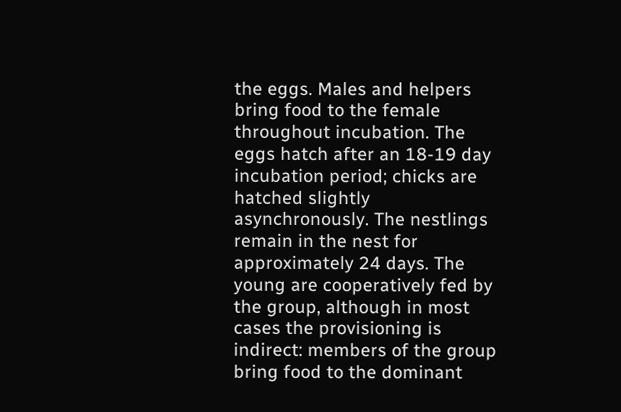the eggs. Males and helpers bring food to the female throughout incubation. The eggs hatch after an 18-19 day incubation period; chicks are hatched slightly asynchronously. The nestlings remain in the nest for approximately 24 days. The young are cooperatively fed by the group, although in most cases the provisioning is indirect: members of the group bring food to the dominant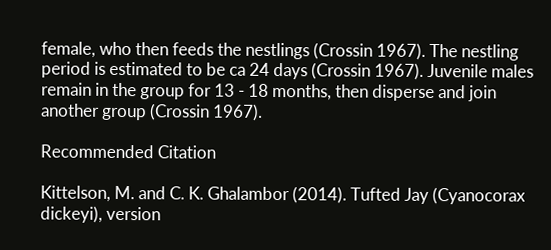female, who then feeds the nestlings (Crossin 1967). The nestling period is estimated to be ca 24 days (Crossin 1967). Juvenile males remain in the group for 13 - 18 months, then disperse and join another group (Crossin 1967).

Recommended Citation

Kittelson, M. and C. K. Ghalambor (2014). Tufted Jay (Cyanocorax dickeyi), version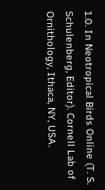1.0. In Neotropical Birds Online (T. S. Schulenberg, Editor). Cornell Lab of Ornithology, Ithaca, NY, USA.